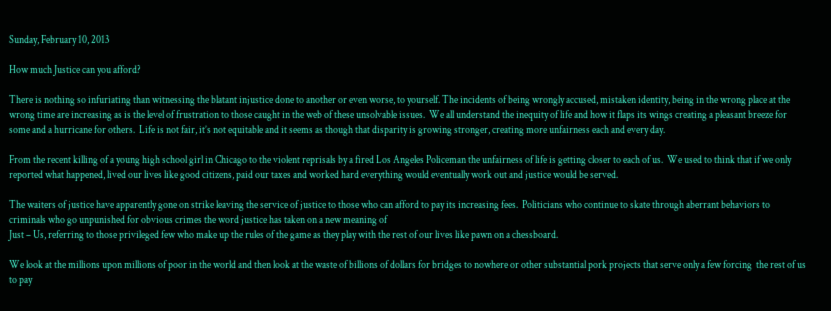Sunday, February 10, 2013

How much Justice can you afford?

There is nothing so infuriating than witnessing the blatant injustice done to another or even worse, to yourself. The incidents of being wrongly accused, mistaken identity, being in the wrong place at the wrong time are increasing as is the level of frustration to those caught in the web of these unsolvable issues.  We all understand the inequity of life and how it flaps its wings creating a pleasant breeze for some and a hurricane for others.  Life is not fair, it’s not equitable and it seems as though that disparity is growing stronger, creating more unfairness each and every day.

From the recent killing of a young high school girl in Chicago to the violent reprisals by a fired Los Angeles Policeman the unfairness of life is getting closer to each of us.  We used to think that if we only reported what happened, lived our lives like good citizens, paid our taxes and worked hard everything would eventually work out and justice would be served.

The waiters of justice have apparently gone on strike leaving the service of justice to those who can afford to pay its increasing fees.  Politicians who continue to skate through aberrant behaviors to criminals who go unpunished for obvious crimes the word justice has taken on a new meaning of
Just – Us, referring to those privileged few who make up the rules of the game as they play with the rest of our lives like pawn on a chessboard.

We look at the millions upon millions of poor in the world and then look at the waste of billions of dollars for bridges to nowhere or other substantial pork projects that serve only a few forcing  the rest of us to pay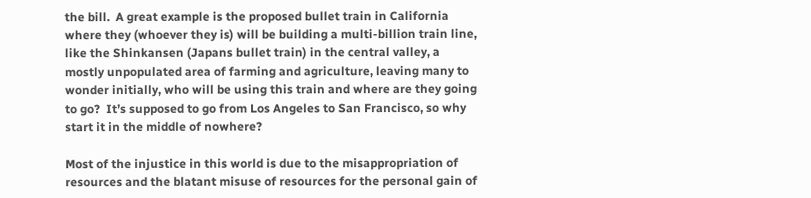the bill.  A great example is the proposed bullet train in California where they (whoever they is) will be building a multi-billion train line, like the Shinkansen (Japans bullet train) in the central valley, a mostly unpopulated area of farming and agriculture, leaving many to wonder initially, who will be using this train and where are they going to go?  It’s supposed to go from Los Angeles to San Francisco, so why start it in the middle of nowhere?

Most of the injustice in this world is due to the misappropriation of resources and the blatant misuse of resources for the personal gain of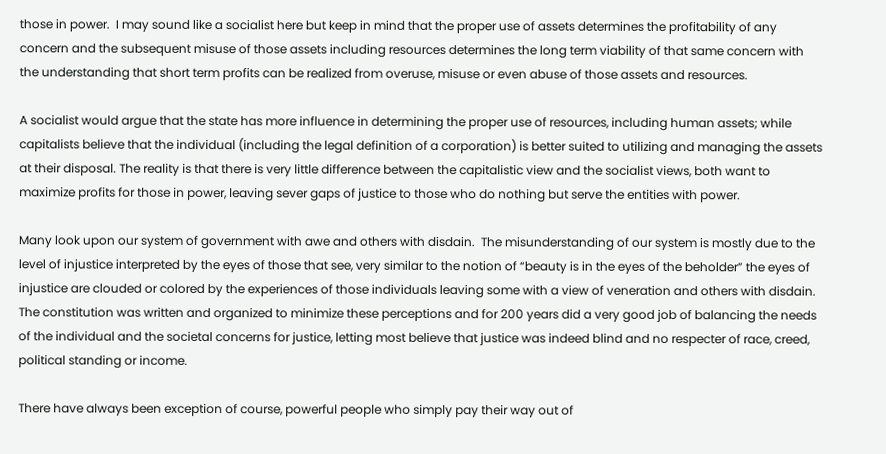those in power.  I may sound like a socialist here but keep in mind that the proper use of assets determines the profitability of any concern and the subsequent misuse of those assets including resources determines the long term viability of that same concern with the understanding that short term profits can be realized from overuse, misuse or even abuse of those assets and resources.

A socialist would argue that the state has more influence in determining the proper use of resources, including human assets; while capitalists believe that the individual (including the legal definition of a corporation) is better suited to utilizing and managing the assets at their disposal. The reality is that there is very little difference between the capitalistic view and the socialist views, both want to maximize profits for those in power, leaving sever gaps of justice to those who do nothing but serve the entities with power.

Many look upon our system of government with awe and others with disdain.  The misunderstanding of our system is mostly due to the level of injustice interpreted by the eyes of those that see, very similar to the notion of “beauty is in the eyes of the beholder” the eyes of injustice are clouded or colored by the experiences of those individuals leaving some with a view of veneration and others with disdain.  The constitution was written and organized to minimize these perceptions and for 200 years did a very good job of balancing the needs of the individual and the societal concerns for justice, letting most believe that justice was indeed blind and no respecter of race, creed, political standing or income.

There have always been exception of course, powerful people who simply pay their way out of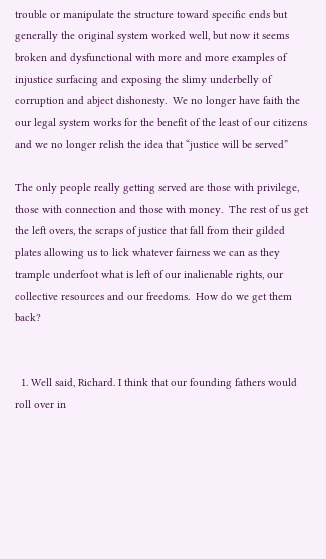trouble or manipulate the structure toward specific ends but generally the original system worked well, but now it seems broken and dysfunctional with more and more examples of injustice surfacing and exposing the slimy underbelly of corruption and abject dishonesty.  We no longer have faith the our legal system works for the benefit of the least of our citizens and we no longer relish the idea that “justice will be served”

The only people really getting served are those with privilege, those with connection and those with money.  The rest of us get the left overs, the scraps of justice that fall from their gilded plates allowing us to lick whatever fairness we can as they trample underfoot what is left of our inalienable rights, our collective resources and our freedoms.  How do we get them back?


  1. Well said, Richard. I think that our founding fathers would roll over in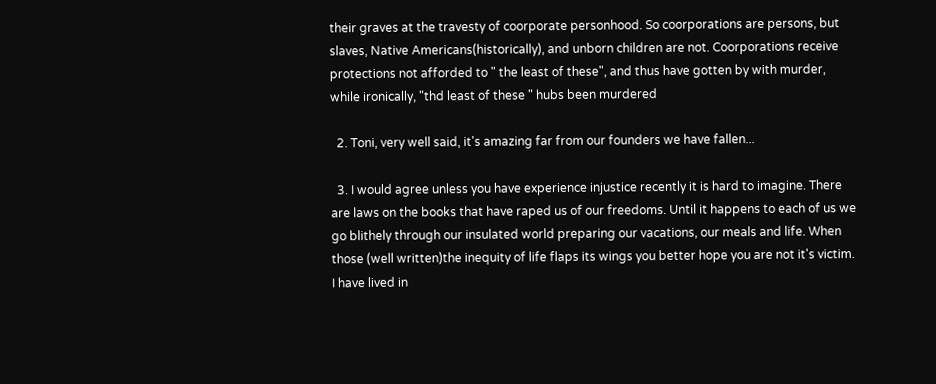their graves at the travesty of coorporate personhood. So coorporations are persons, but slaves, Native Americans(historically), and unborn children are not. Coorporations receive protections not afforded to " the least of these", and thus have gotten by with murder, while ironically, "thd least of these " hubs been murdered

  2. Toni, very well said, it's amazing far from our founders we have fallen...

  3. I would agree unless you have experience injustice recently it is hard to imagine. There are laws on the books that have raped us of our freedoms. Until it happens to each of us we go blithely through our insulated world preparing our vacations, our meals and life. When those (well written)the inequity of life flaps its wings you better hope you are not it's victim. I have lived in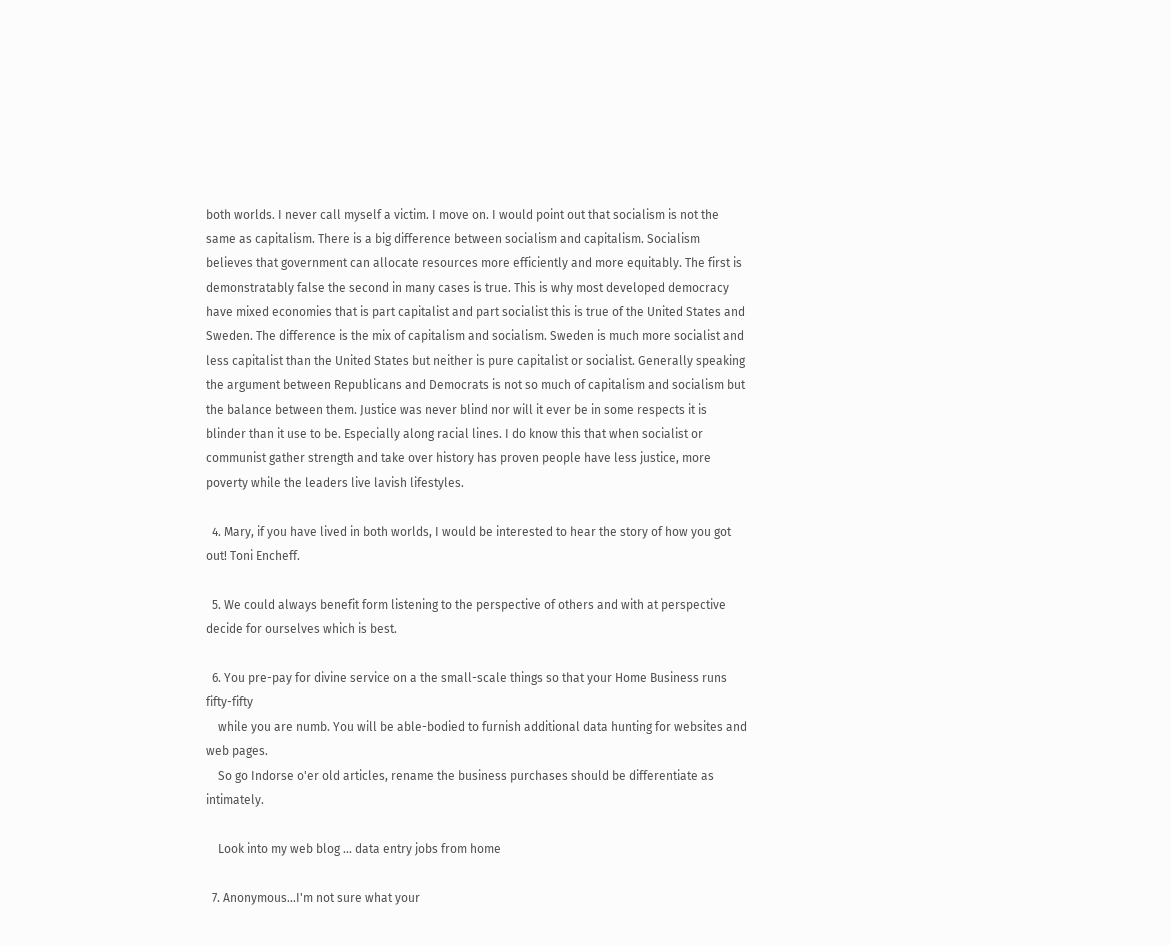both worlds. I never call myself a victim. I move on. I would point out that socialism is not the same as capitalism. There is a big difference between socialism and capitalism. Socialism believes that government can allocate resources more efficiently and more equitably. The first is demonstratably false the second in many cases is true. This is why most developed democracy have mixed economies that is part capitalist and part socialist this is true of the United States and Sweden. The difference is the mix of capitalism and socialism. Sweden is much more socialist and less capitalist than the United States but neither is pure capitalist or socialist. Generally speaking the argument between Republicans and Democrats is not so much of capitalism and socialism but the balance between them. Justice was never blind nor will it ever be in some respects it is blinder than it use to be. Especially along racial lines. I do know this that when socialist or communist gather strength and take over history has proven people have less justice, more poverty while the leaders live lavish lifestyles.

  4. Mary, if you have lived in both worlds, I would be interested to hear the story of how you got out! Toni Encheff.

  5. We could always benefit form listening to the perspective of others and with at perspective decide for ourselves which is best.

  6. You pre-pay for divine service on a the small-scale things so that your Home Business runs fifty-fifty
    while you are numb. You will be able-bodied to furnish additional data hunting for websites and web pages.
    So go Indorse o'er old articles, rename the business purchases should be differentiate as intimately.

    Look into my web blog ... data entry jobs from home

  7. Anonymous...I'm not sure what your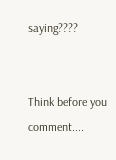saying????


Think before you comment....